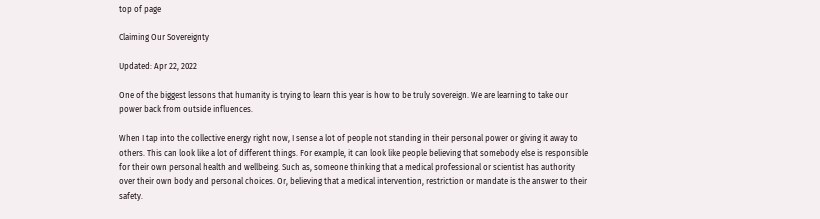top of page

Claiming Our Sovereignty

Updated: Apr 22, 2022

One of the biggest lessons that humanity is trying to learn this year is how to be truly sovereign. We are learning to take our power back from outside influences.

When I tap into the collective energy right now, I sense a lot of people not standing in their personal power or giving it away to others. This can look like a lot of different things. For example, it can look like people believing that somebody else is responsible for their own personal health and wellbeing. Such as, someone thinking that a medical professional or scientist has authority over their own body and personal choices. Or, believing that a medical intervention, restriction or mandate is the answer to their safety.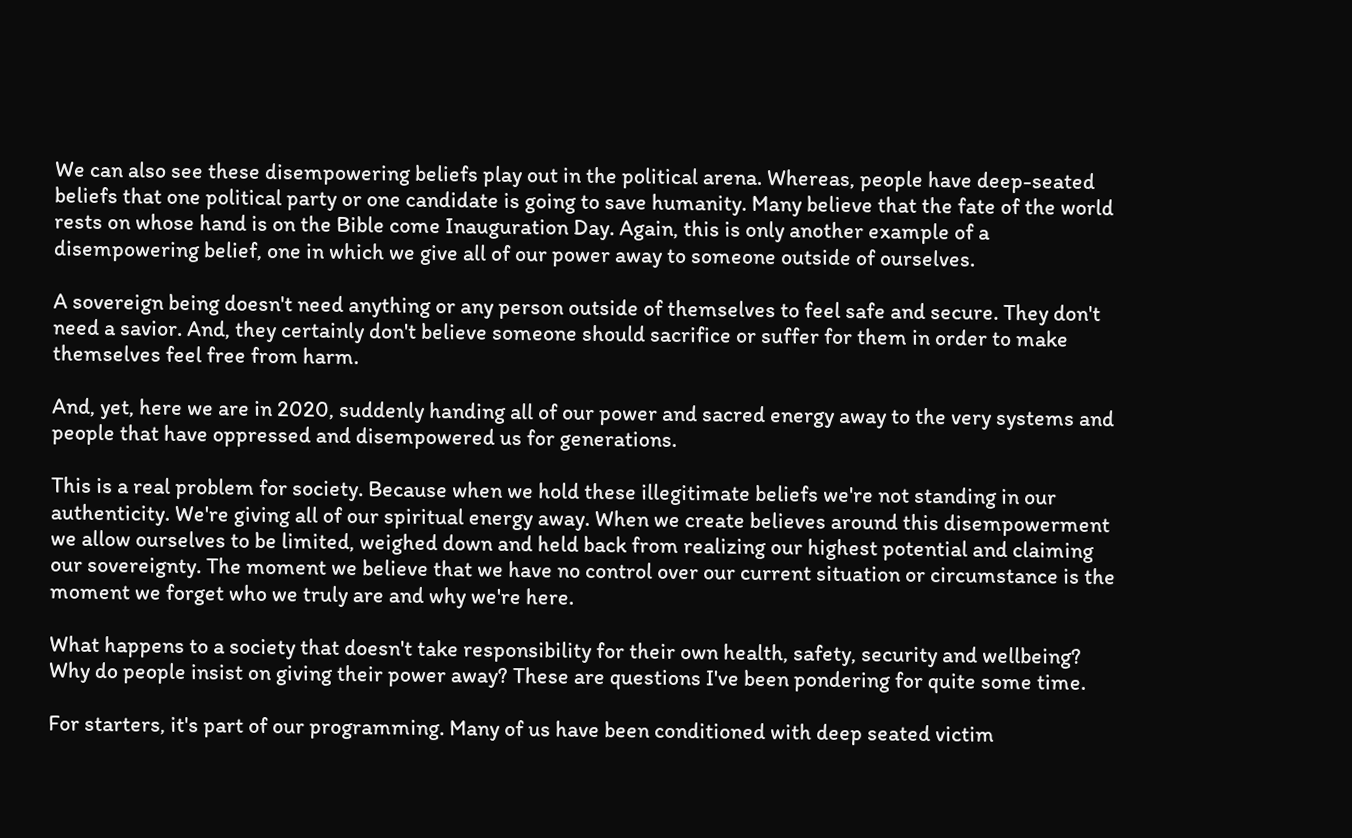We can also see these disempowering beliefs play out in the political arena. Whereas, people have deep-seated beliefs that one political party or one candidate is going to save humanity. Many believe that the fate of the world rests on whose hand is on the Bible come Inauguration Day. Again, this is only another example of a disempowering belief, one in which we give all of our power away to someone outside of ourselves.

A sovereign being doesn't need anything or any person outside of themselves to feel safe and secure. They don't need a savior. And, they certainly don't believe someone should sacrifice or suffer for them in order to make themselves feel free from harm.

And, yet, here we are in 2020, suddenly handing all of our power and sacred energy away to the very systems and people that have oppressed and disempowered us for generations.

This is a real problem for society. Because when we hold these illegitimate beliefs we're not standing in our authenticity. We're giving all of our spiritual energy away. When we create believes around this disempowerment we allow ourselves to be limited, weighed down and held back from realizing our highest potential and claiming our sovereignty. The moment we believe that we have no control over our current situation or circumstance is the moment we forget who we truly are and why we're here.

What happens to a society that doesn't take responsibility for their own health, safety, security and wellbeing? Why do people insist on giving their power away? These are questions I've been pondering for quite some time.

For starters, it's part of our programming. Many of us have been conditioned with deep seated victim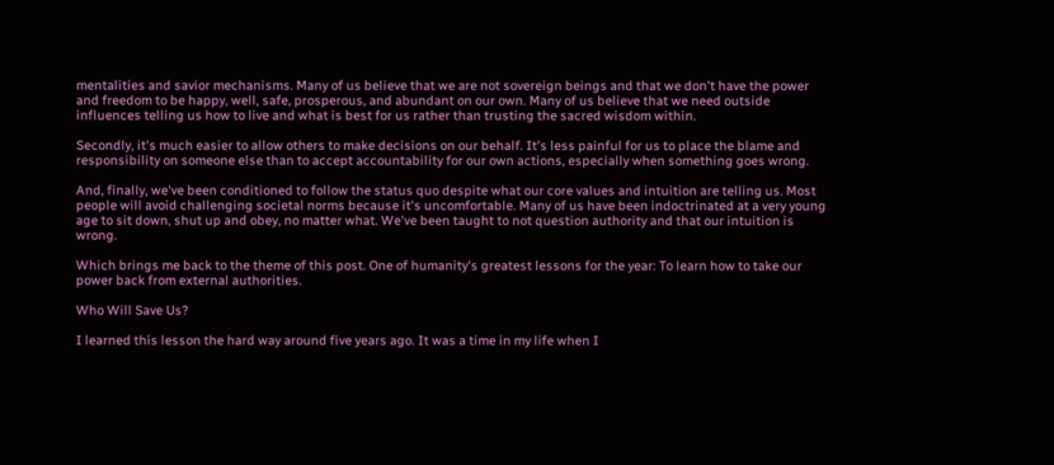mentalities and savior mechanisms. Many of us believe that we are not sovereign beings and that we don't have the power and freedom to be happy, well, safe, prosperous, and abundant on our own. Many of us believe that we need outside influences telling us how to live and what is best for us rather than trusting the sacred wisdom within.

Secondly, it's much easier to allow others to make decisions on our behalf. It's less painful for us to place the blame and responsibility on someone else than to accept accountability for our own actions, especially when something goes wrong.

And, finally, we've been conditioned to follow the status quo despite what our core values and intuition are telling us. Most people will avoid challenging societal norms because it's uncomfortable. Many of us have been indoctrinated at a very young age to sit down, shut up and obey, no matter what. We've been taught to not question authority and that our intuition is wrong.

Which brings me back to the theme of this post. One of humanity's greatest lessons for the year: To learn how to take our power back from external authorities.

Who Will Save Us?

I learned this lesson the hard way around five years ago. It was a time in my life when I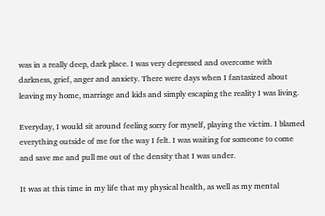was in a really deep, dark place. I was very depressed and overcome with darkness, grief, anger and anxiety. There were days when I fantasized about leaving my home, marriage and kids and simply escaping the reality I was living.

Everyday, I would sit around feeling sorry for myself, playing the victim. I blamed everything outside of me for the way I felt. I was waiting for someone to come and save me and pull me out of the density that I was under.

It was at this time in my life that my physical health, as well as my mental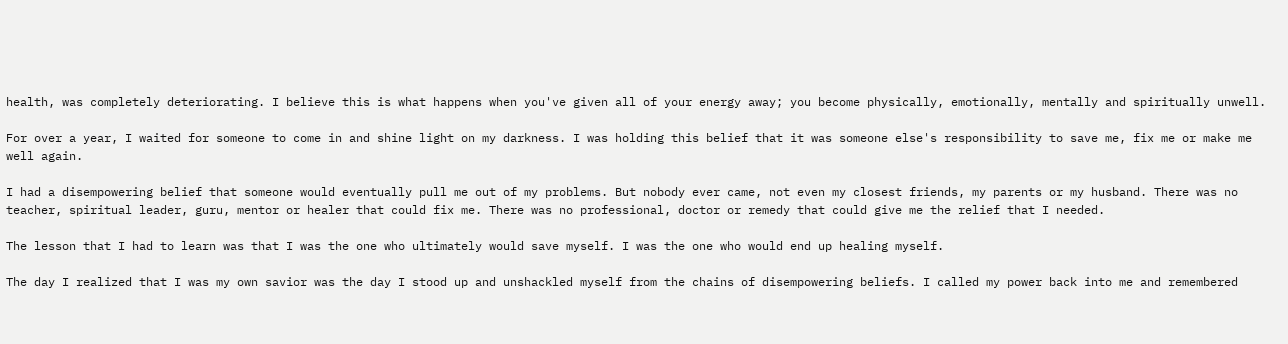health, was completely deteriorating. I believe this is what happens when you've given all of your energy away; you become physically, emotionally, mentally and spiritually unwell.

For over a year, I waited for someone to come in and shine light on my darkness. I was holding this belief that it was someone else's responsibility to save me, fix me or make me well again.

I had a disempowering belief that someone would eventually pull me out of my problems. But nobody ever came, not even my closest friends, my parents or my husband. There was no teacher, spiritual leader, guru, mentor or healer that could fix me. There was no professional, doctor or remedy that could give me the relief that I needed.

The lesson that I had to learn was that I was the one who ultimately would save myself. I was the one who would end up healing myself.

The day I realized that I was my own savior was the day I stood up and unshackled myself from the chains of disempowering beliefs. I called my power back into me and remembered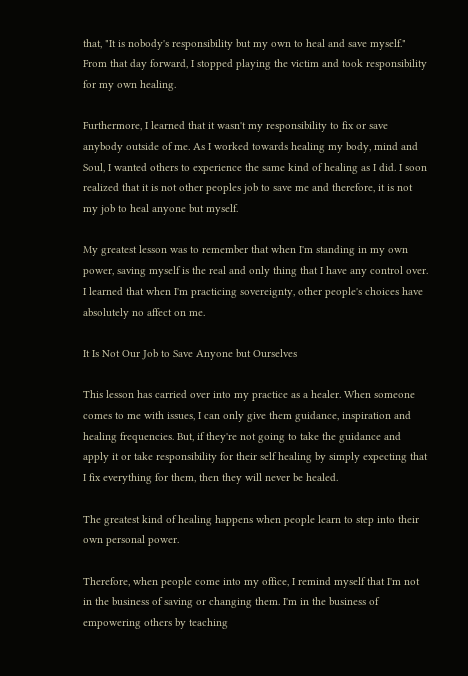that, "It is nobody's responsibility but my own to heal and save myself." From that day forward, I stopped playing the victim and took responsibility for my own healing.

Furthermore, I learned that it wasn't my responsibility to fix or save anybody outside of me. As I worked towards healing my body, mind and Soul, I wanted others to experience the same kind of healing as I did. I soon realized that it is not other peoples job to save me and therefore, it is not my job to heal anyone but myself.

My greatest lesson was to remember that when I'm standing in my own power, saving myself is the real and only thing that I have any control over. I learned that when I'm practicing sovereignty, other people's choices have absolutely no affect on me.

It Is Not Our Job to Save Anyone but Ourselves

This lesson has carried over into my practice as a healer. When someone comes to me with issues, I can only give them guidance, inspiration and healing frequencies. But, if they're not going to take the guidance and apply it or take responsibility for their self healing by simply expecting that I fix everything for them, then they will never be healed.

The greatest kind of healing happens when people learn to step into their own personal power.

Therefore, when people come into my office, I remind myself that I'm not in the business of saving or changing them. I'm in the business of empowering others by teaching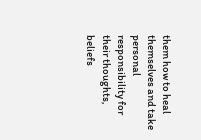them how to heal themselves and take personal responsibility for their thoughts, beliefs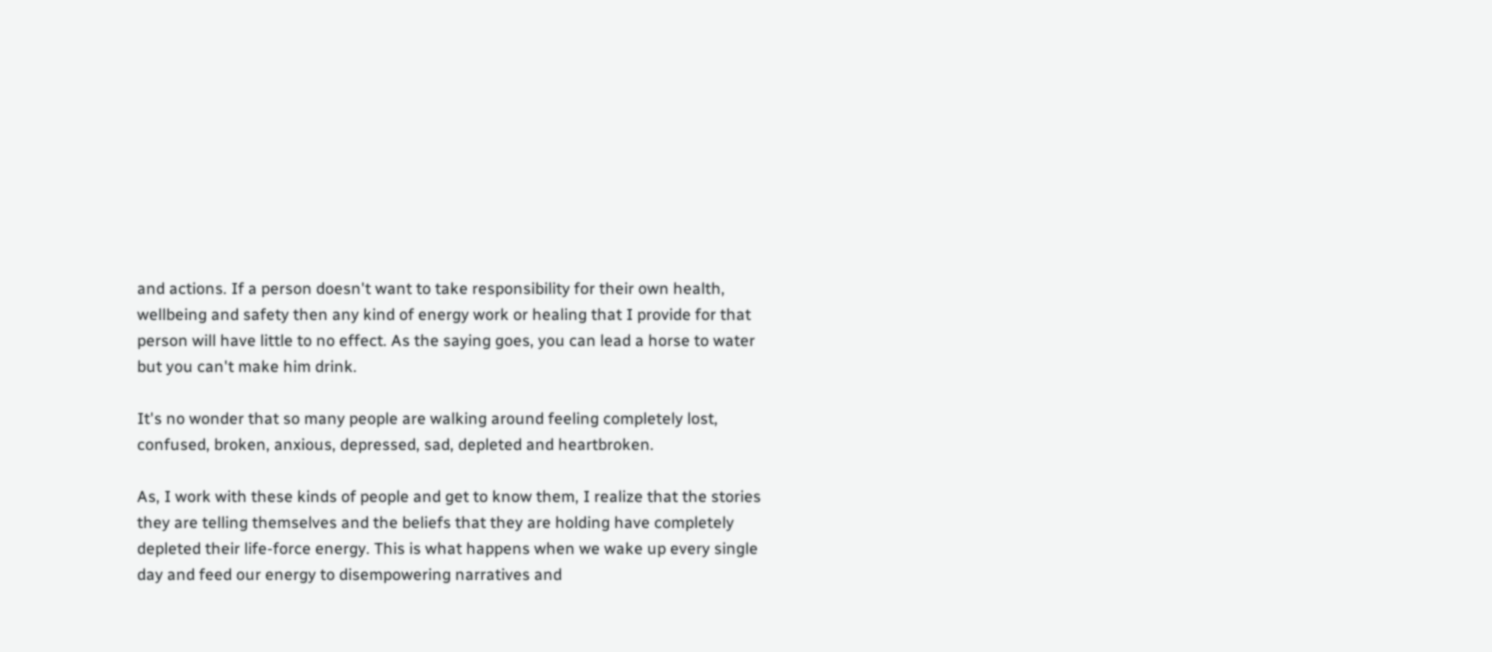and actions. If a person doesn't want to take responsibility for their own health, wellbeing and safety then any kind of energy work or healing that I provide for that person will have little to no effect. As the saying goes, you can lead a horse to water but you can't make him drink.

It's no wonder that so many people are walking around feeling completely lost, confused, broken, anxious, depressed, sad, depleted and heartbroken.

As, I work with these kinds of people and get to know them, I realize that the stories they are telling themselves and the beliefs that they are holding have completely depleted their life-force energy. This is what happens when we wake up every single day and feed our energy to disempowering narratives and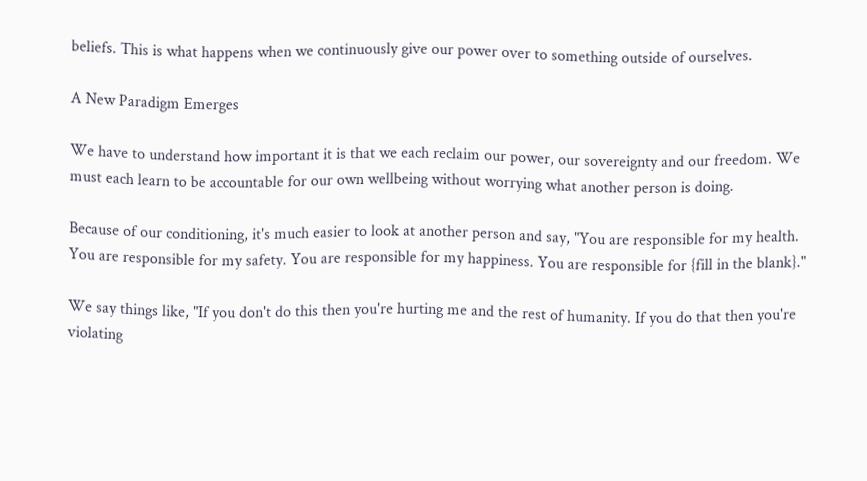beliefs. This is what happens when we continuously give our power over to something outside of ourselves.

A New Paradigm Emerges

We have to understand how important it is that we each reclaim our power, our sovereignty and our freedom. We must each learn to be accountable for our own wellbeing without worrying what another person is doing.

Because of our conditioning, it's much easier to look at another person and say, "You are responsible for my health. You are responsible for my safety. You are responsible for my happiness. You are responsible for {fill in the blank}."

We say things like, "If you don't do this then you're hurting me and the rest of humanity. If you do that then you're violating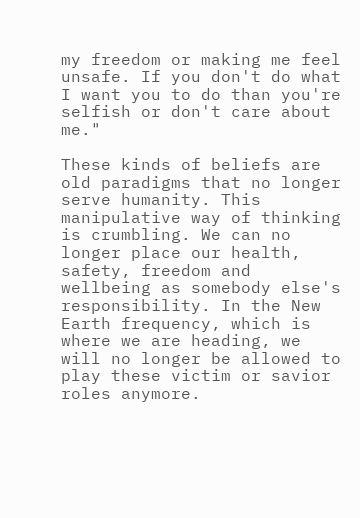my freedom or making me feel unsafe. If you don't do what I want you to do than you're selfish or don't care about me."

These kinds of beliefs are old paradigms that no longer serve humanity. This manipulative way of thinking is crumbling. We can no longer place our health, safety, freedom and wellbeing as somebody else's responsibility. In the New Earth frequency, which is where we are heading, we will no longer be allowed to play these victim or savior roles anymore.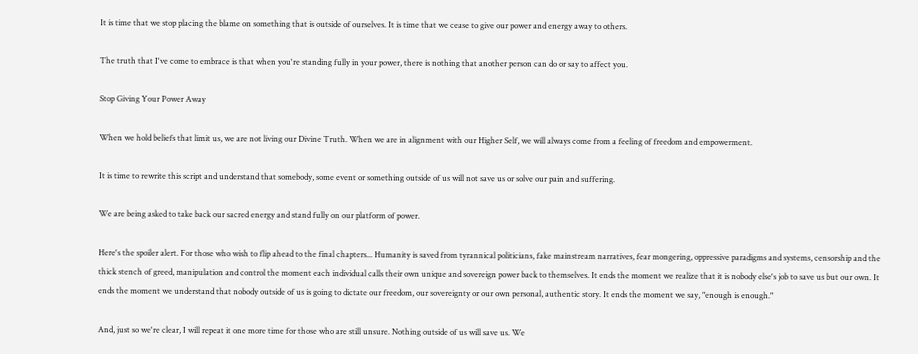It is time that we stop placing the blame on something that is outside of ourselves. It is time that we cease to give our power and energy away to others.

The truth that I've come to embrace is that when you're standing fully in your power, there is nothing that another person can do or say to affect you.

Stop Giving Your Power Away

When we hold beliefs that limit us, we are not living our Divine Truth. When we are in alignment with our Higher Self, we will always come from a feeling of freedom and empowerment.

It is time to rewrite this script and understand that somebody, some event or something outside of us will not save us or solve our pain and suffering.

We are being asked to take back our sacred energy and stand fully on our platform of power.

Here's the spoiler alert. For those who wish to flip ahead to the final chapters... Humanity is saved from tyrannical politicians, fake mainstream narratives, fear mongering, oppressive paradigms and systems, censorship and the thick stench of greed, manipulation and control the moment each individual calls their own unique and sovereign power back to themselves. It ends the moment we realize that it is nobody else's job to save us but our own. It ends the moment we understand that nobody outside of us is going to dictate our freedom, our sovereignty or our own personal, authentic story. It ends the moment we say, "enough is enough."

And, just so we're clear, I will repeat it one more time for those who are still unsure. Nothing outside of us will save us. We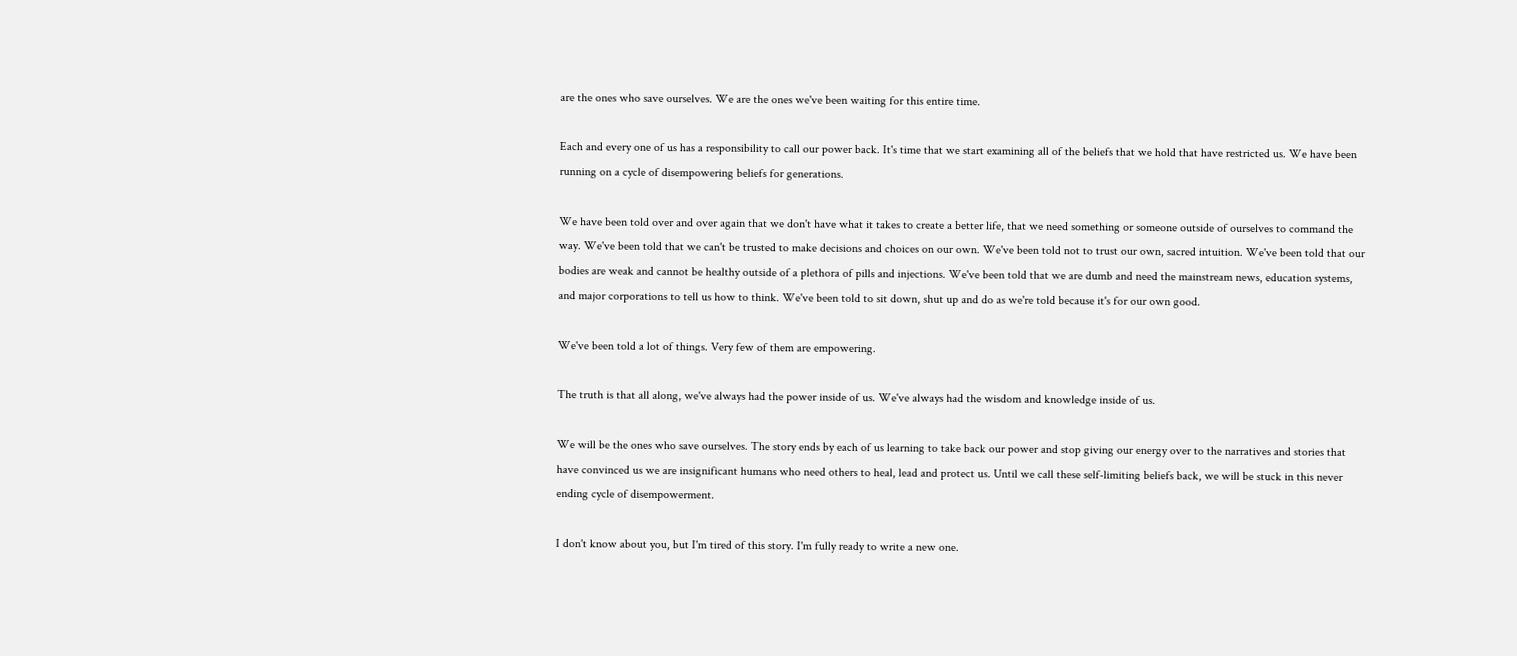are the ones who save ourselves. We are the ones we've been waiting for this entire time.

Each and every one of us has a responsibility to call our power back. It's time that we start examining all of the beliefs that we hold that have restricted us. We have been running on a cycle of disempowering beliefs for generations.

We have been told over and over again that we don't have what it takes to create a better life, that we need something or someone outside of ourselves to command the way. We've been told that we can't be trusted to make decisions and choices on our own. We've been told not to trust our own, sacred intuition. We've been told that our bodies are weak and cannot be healthy outside of a plethora of pills and injections. We've been told that we are dumb and need the mainstream news, education systems, and major corporations to tell us how to think. We've been told to sit down, shut up and do as we're told because it's for our own good.

We've been told a lot of things. Very few of them are empowering.

The truth is that all along, we've always had the power inside of us. We've always had the wisdom and knowledge inside of us.

We will be the ones who save ourselves. The story ends by each of us learning to take back our power and stop giving our energy over to the narratives and stories that have convinced us we are insignificant humans who need others to heal, lead and protect us. Until we call these self-limiting beliefs back, we will be stuck in this never ending cycle of disempowerment.

I don't know about you, but I'm tired of this story. I'm fully ready to write a new one.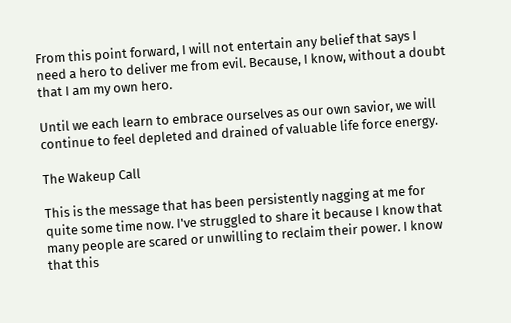From this point forward, I will not entertain any belief that says I need a hero to deliver me from evil. Because, I know, without a doubt that I am my own hero.

Until we each learn to embrace ourselves as our own savior, we will continue to feel depleted and drained of valuable life force energy.

The Wakeup Call

This is the message that has been persistently nagging at me for quite some time now. I've struggled to share it because I know that many people are scared or unwilling to reclaim their power. I know that this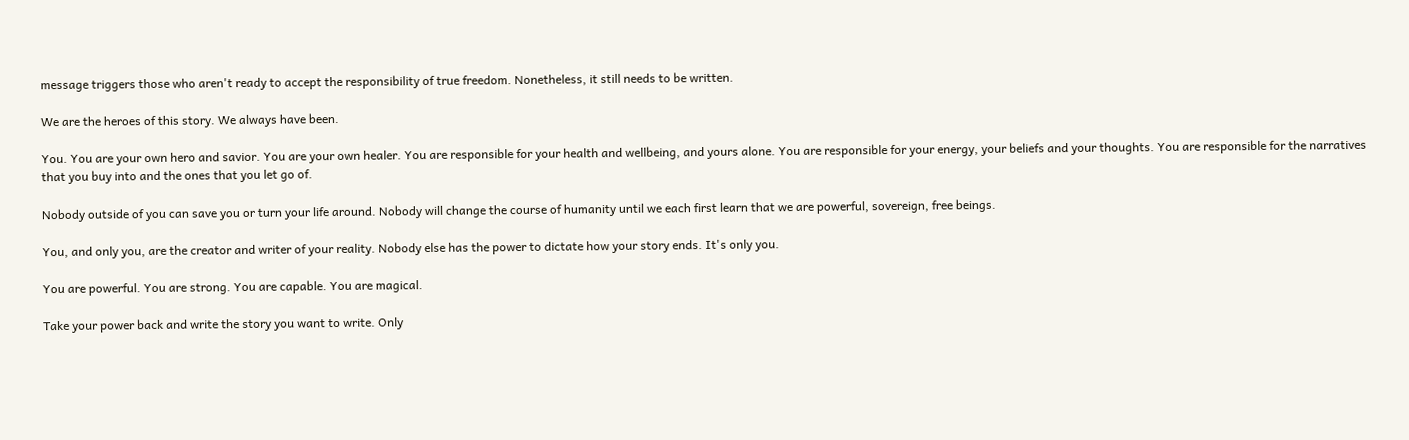message triggers those who aren't ready to accept the responsibility of true freedom. Nonetheless, it still needs to be written.

We are the heroes of this story. We always have been.

You. You are your own hero and savior. You are your own healer. You are responsible for your health and wellbeing, and yours alone. You are responsible for your energy, your beliefs and your thoughts. You are responsible for the narratives that you buy into and the ones that you let go of.

Nobody outside of you can save you or turn your life around. Nobody will change the course of humanity until we each first learn that we are powerful, sovereign, free beings.

You, and only you, are the creator and writer of your reality. Nobody else has the power to dictate how your story ends. It's only you.

You are powerful. You are strong. You are capable. You are magical.

Take your power back and write the story you want to write. Only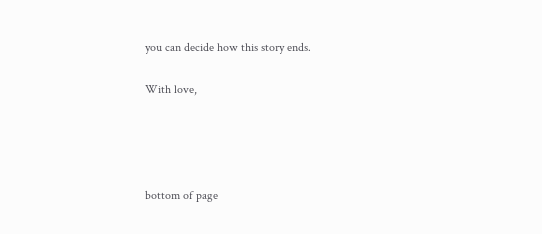you can decide how this story ends.

With love,




bottom of page